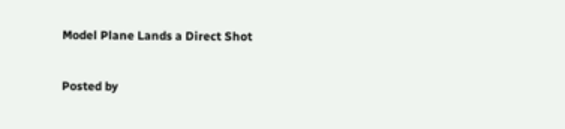Model Plane Lands a Direct Shot

Posted by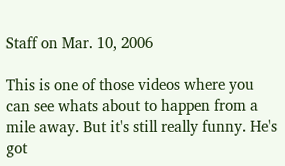Staff on Mar. 10, 2006

This is one of those videos where you can see whats about to happen from a mile away. But it's still really funny. He's got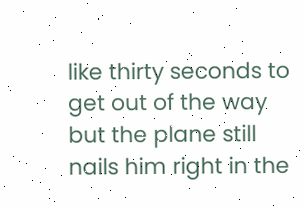like thirty seconds to get out of the way but the plane still nails him right in the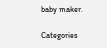baby maker.

Categories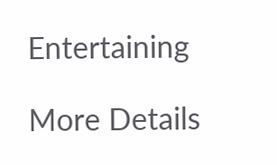Entertaining

More Details